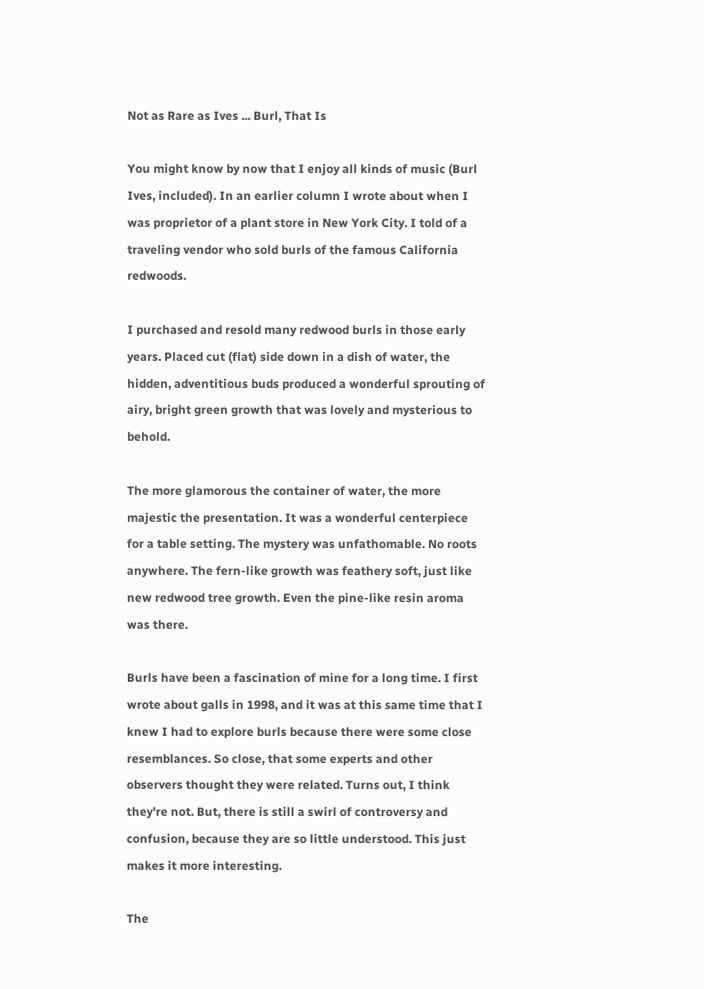Not as Rare as Ives ... Burl, That Is

You might know by now that I enjoy all kinds of music (Burl Ives, included). In an earlier column I wrote about when I was proprietor of a plant store in New York City. I told of a traveling vendor who sold burls of the famous California redwoods.

I purchased and resold many redwood burls in those early years. Placed cut (flat) side down in a dish of water, the hidden, adventitious buds produced a wonderful sprouting of airy, bright green growth that was lovely and mysterious to behold.

The more glamorous the container of water, the more majestic the presentation. It was a wonderful centerpiece for a table setting. The mystery was unfathomable. No roots anywhere. The fern-like growth was feathery soft, just like new redwood tree growth. Even the pine-like resin aroma was there.

Burls have been a fascination of mine for a long time. I first wrote about galls in 1998, and it was at this same time that I knew I had to explore burls because there were some close resemblances. So close, that some experts and other observers thought they were related. Turns out, I think they're not. But, there is still a swirl of controversy and confusion, because they are so little understood. This just makes it more interesting.

The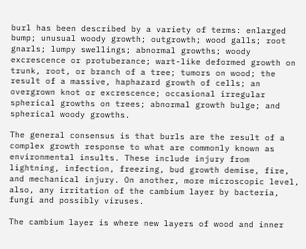burl has been described by a variety of terms: enlarged bump; unusual woody growth; outgrowth; wood galls; root gnarls; lumpy swellings; abnormal growths; woody excrescence or protuberance; wart-like deformed growth on trunk, root, or branch of a tree; tumors on wood; the result of a massive, haphazard growth of cells; an overgrown knot or excrescence; occasional irregular spherical growths on trees; abnormal growth bulge; and spherical woody growths.

The general consensus is that burls are the result of a complex growth response to what are commonly known as environmental insults. These include injury from lightning, infection, freezing, bud growth demise, fire, and mechanical injury. On another, more microscopic level, also, any irritation of the cambium layer by bacteria, fungi and possibly viruses.

The cambium layer is where new layers of wood and inner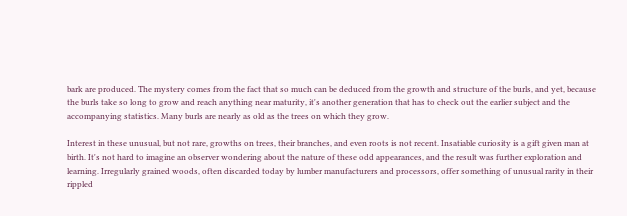bark are produced. The mystery comes from the fact that so much can be deduced from the growth and structure of the burls, and yet, because the burls take so long to grow and reach anything near maturity, it's another generation that has to check out the earlier subject and the accompanying statistics. Many burls are nearly as old as the trees on which they grow.

Interest in these unusual, but not rare, growths on trees, their branches, and even roots is not recent. Insatiable curiosity is a gift given man at birth. It's not hard to imagine an observer wondering about the nature of these odd appearances, and the result was further exploration and learning. Irregularly grained woods, often discarded today by lumber manufacturers and processors, offer something of unusual rarity in their rippled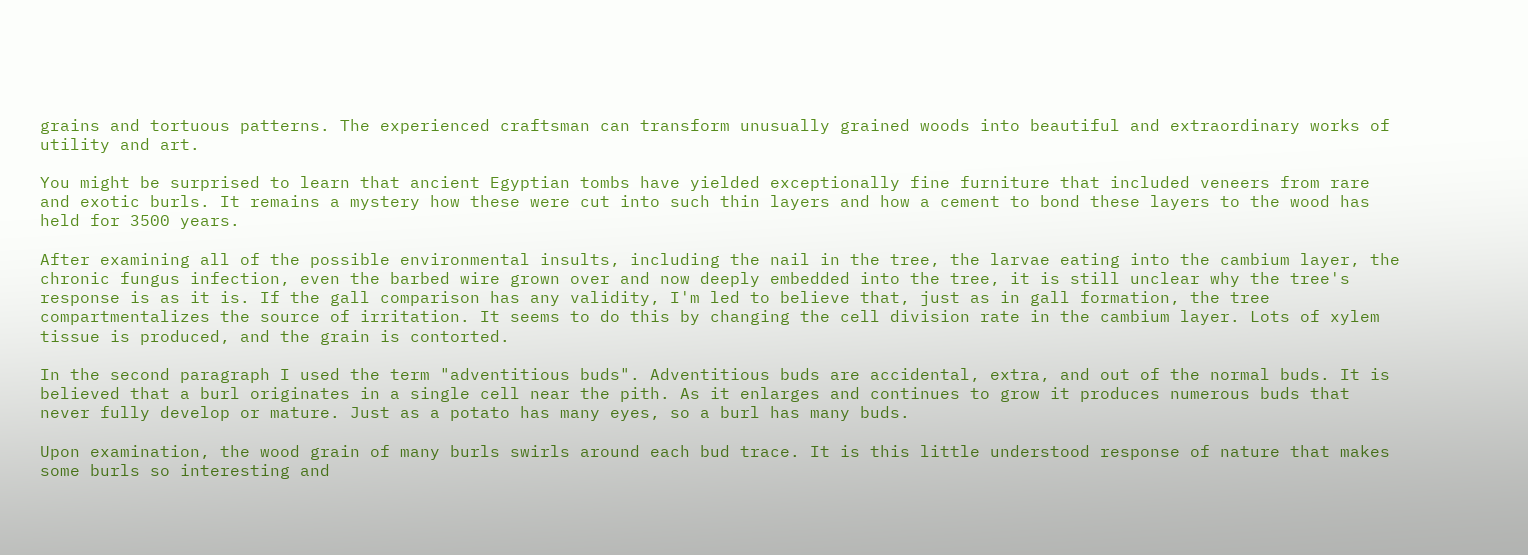grains and tortuous patterns. The experienced craftsman can transform unusually grained woods into beautiful and extraordinary works of utility and art.

You might be surprised to learn that ancient Egyptian tombs have yielded exceptionally fine furniture that included veneers from rare and exotic burls. It remains a mystery how these were cut into such thin layers and how a cement to bond these layers to the wood has held for 3500 years.

After examining all of the possible environmental insults, including the nail in the tree, the larvae eating into the cambium layer, the chronic fungus infection, even the barbed wire grown over and now deeply embedded into the tree, it is still unclear why the tree's response is as it is. If the gall comparison has any validity, I'm led to believe that, just as in gall formation, the tree compartmentalizes the source of irritation. It seems to do this by changing the cell division rate in the cambium layer. Lots of xylem tissue is produced, and the grain is contorted.

In the second paragraph I used the term "adventitious buds". Adventitious buds are accidental, extra, and out of the normal buds. It is believed that a burl originates in a single cell near the pith. As it enlarges and continues to grow it produces numerous buds that never fully develop or mature. Just as a potato has many eyes, so a burl has many buds.

Upon examination, the wood grain of many burls swirls around each bud trace. It is this little understood response of nature that makes some burls so interesting and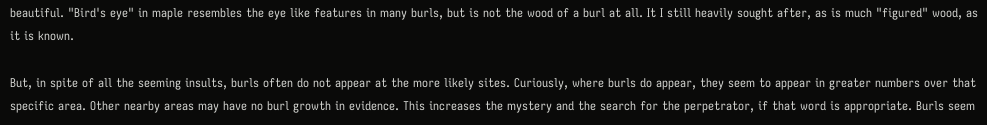beautiful. "Bird's eye" in maple resembles the eye like features in many burls, but is not the wood of a burl at all. It I still heavily sought after, as is much "figured" wood, as it is known.

But, in spite of all the seeming insults, burls often do not appear at the more likely sites. Curiously, where burls do appear, they seem to appear in greater numbers over that specific area. Other nearby areas may have no burl growth in evidence. This increases the mystery and the search for the perpetrator, if that word is appropriate. Burls seem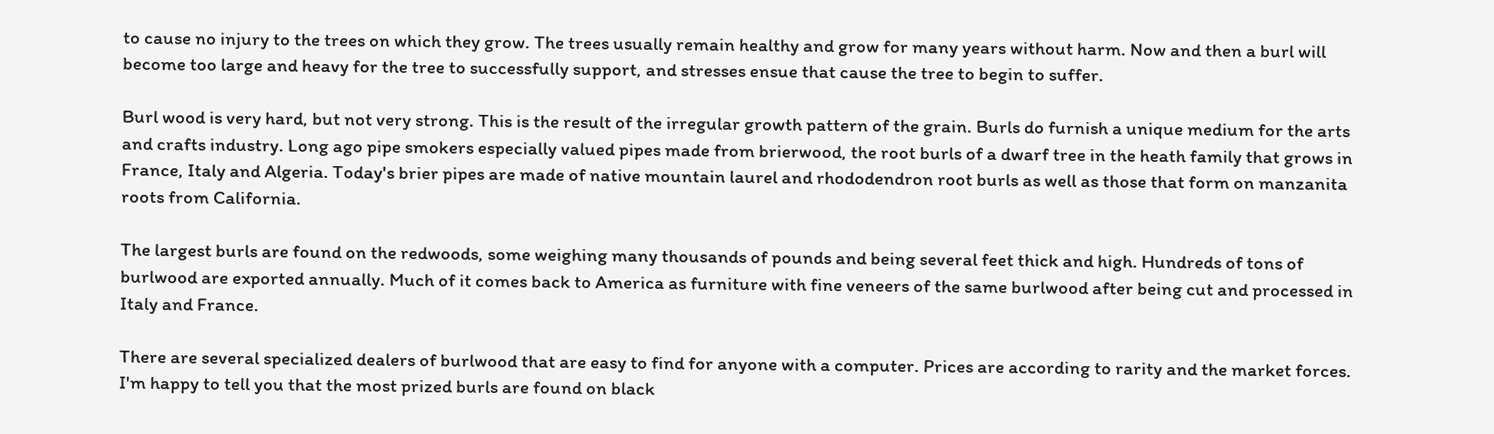to cause no injury to the trees on which they grow. The trees usually remain healthy and grow for many years without harm. Now and then a burl will become too large and heavy for the tree to successfully support, and stresses ensue that cause the tree to begin to suffer.

Burl wood is very hard, but not very strong. This is the result of the irregular growth pattern of the grain. Burls do furnish a unique medium for the arts and crafts industry. Long ago pipe smokers especially valued pipes made from brierwood, the root burls of a dwarf tree in the heath family that grows in France, Italy and Algeria. Today's brier pipes are made of native mountain laurel and rhododendron root burls as well as those that form on manzanita roots from California.

The largest burls are found on the redwoods, some weighing many thousands of pounds and being several feet thick and high. Hundreds of tons of burlwood are exported annually. Much of it comes back to America as furniture with fine veneers of the same burlwood after being cut and processed in Italy and France.

There are several specialized dealers of burlwood that are easy to find for anyone with a computer. Prices are according to rarity and the market forces. I'm happy to tell you that the most prized burls are found on black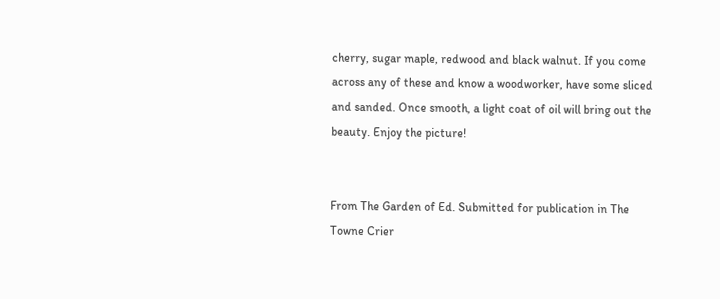cherry, sugar maple, redwood and black walnut. If you come across any of these and know a woodworker, have some sliced and sanded. Once smooth, a light coat of oil will bring out the beauty. Enjoy the picture!


From The Garden of Ed. Submitted for publication in The Towne Crier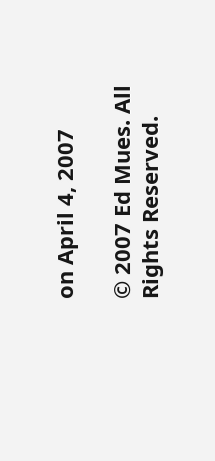on April 4, 2007

© 2007 Ed Mues. All Rights Reserved.